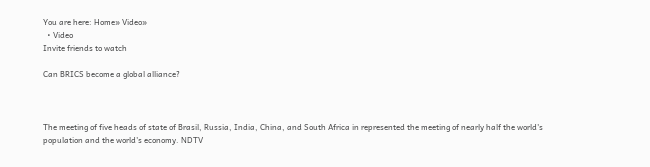You are here: Home» Video»
  • Video
Invite friends to watch

Can BRICS become a global alliance?



The meeting of five heads of state of Brasil, Russia, India, China, and South Africa in represented the meeting of nearly half the world's population and the world's economy. NDTV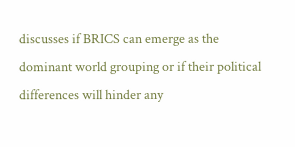discusses if BRICS can emerge as the dominant world grouping or if their political differences will hinder any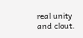real unity and clout.